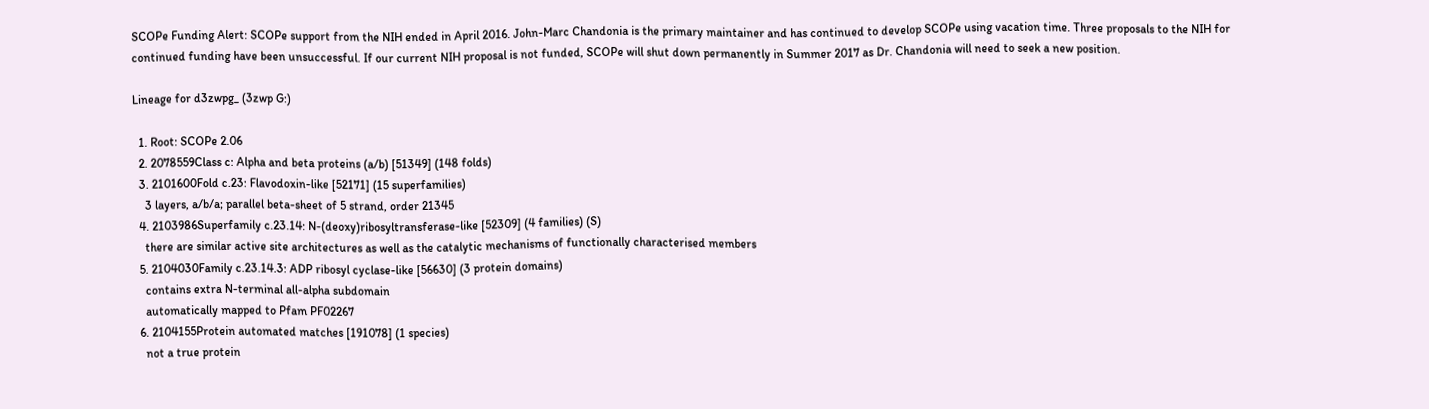SCOPe Funding Alert: SCOPe support from the NIH ended in April 2016. John-Marc Chandonia is the primary maintainer and has continued to develop SCOPe using vacation time. Three proposals to the NIH for continued funding have been unsuccessful. If our current NIH proposal is not funded, SCOPe will shut down permanently in Summer 2017 as Dr. Chandonia will need to seek a new position.

Lineage for d3zwpg_ (3zwp G:)

  1. Root: SCOPe 2.06
  2. 2078559Class c: Alpha and beta proteins (a/b) [51349] (148 folds)
  3. 2101600Fold c.23: Flavodoxin-like [52171] (15 superfamilies)
    3 layers, a/b/a; parallel beta-sheet of 5 strand, order 21345
  4. 2103986Superfamily c.23.14: N-(deoxy)ribosyltransferase-like [52309] (4 families) (S)
    there are similar active site architectures as well as the catalytic mechanisms of functionally characterised members
  5. 2104030Family c.23.14.3: ADP ribosyl cyclase-like [56630] (3 protein domains)
    contains extra N-terminal all-alpha subdomain
    automatically mapped to Pfam PF02267
  6. 2104155Protein automated matches [191078] (1 species)
    not a true protein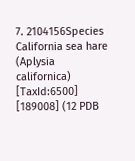7. 2104156Species California sea hare (Aplysia californica) [TaxId:6500] [189008] (12 PDB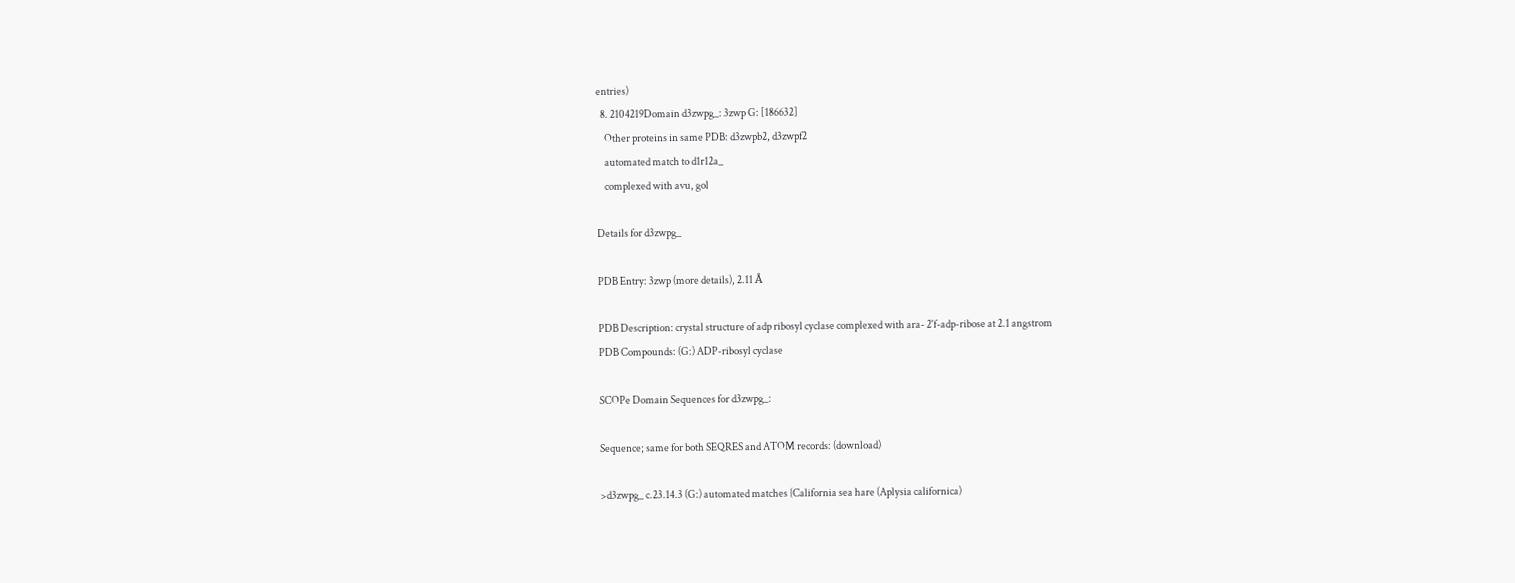entries)
  8. 2104219Domain d3zwpg_: 3zwp G: [186632]
    Other proteins in same PDB: d3zwpb2, d3zwpf2
    automated match to d1r12a_
    complexed with avu, gol

Details for d3zwpg_

PDB Entry: 3zwp (more details), 2.11 Å

PDB Description: crystal structure of adp ribosyl cyclase complexed with ara- 2'f-adp-ribose at 2.1 angstrom
PDB Compounds: (G:) ADP-ribosyl cyclase

SCOPe Domain Sequences for d3zwpg_:

Sequence; same for both SEQRES and ATOM records: (download)

>d3zwpg_ c.23.14.3 (G:) automated matches {California sea hare (Aplysia californica)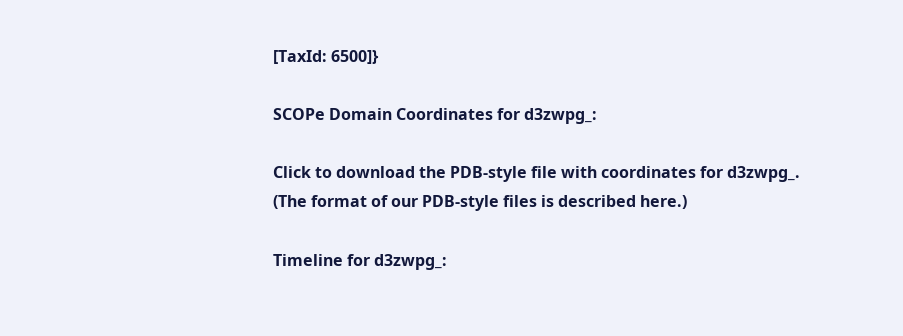[TaxId: 6500]}

SCOPe Domain Coordinates for d3zwpg_:

Click to download the PDB-style file with coordinates for d3zwpg_.
(The format of our PDB-style files is described here.)

Timeline for d3zwpg_: